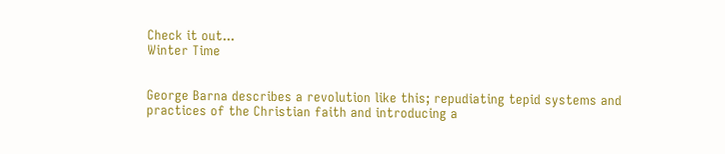Check it out...
Winter Time


George Barna describes a revolution like this; repudiating tepid systems and practices of the Christian faith and introducing a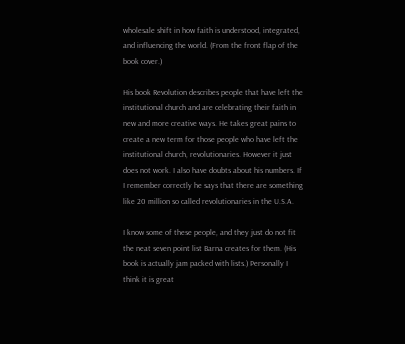wholesale shift in how faith is understood, integrated, and influencing the world. (From the front flap of the book cover.)

His book Revolution describes people that have left the institutional church and are celebrating their faith in new and more creative ways. He takes great pains to create a new term for those people who have left the institutional church, revolutionaries. However it just does not work. I also have doubts about his numbers. If I remember correctly he says that there are something like 20 million so called revolutionaries in the U.S.A.

I know some of these people, and they just do not fit the neat seven point list Barna creates for them. (His book is actually jam packed with lists.) Personally I think it is great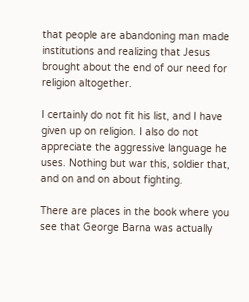that people are abandoning man made institutions and realizing that Jesus brought about the end of our need for religion altogether.

I certainly do not fit his list, and I have given up on religion. I also do not appreciate the aggressive language he uses. Nothing but war this, soldier that, and on and on about fighting.

There are places in the book where you see that George Barna was actually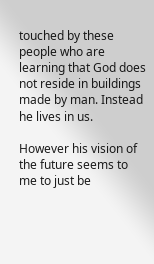touched by these people who are learning that God does not reside in buildings made by man. Instead he lives in us.

However his vision of the future seems to me to just be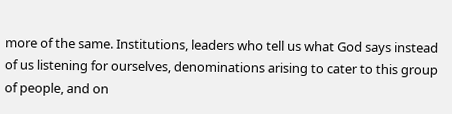more of the same. Institutions, leaders who tell us what God says instead of us listening for ourselves, denominations arising to cater to this group of people, and on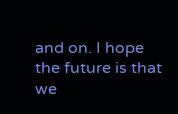and on. I hope the future is that we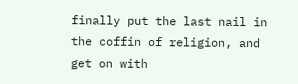finally put the last nail in the coffin of religion, and get on with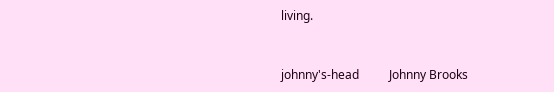living.


johnny's-head          Johnny Brooks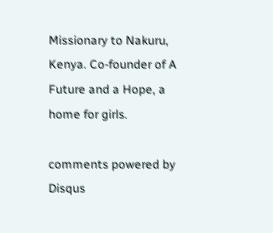Missionary to Nakuru, Kenya. Co-founder of A Future and a Hope, a home for girls.

comments powered by Disqus